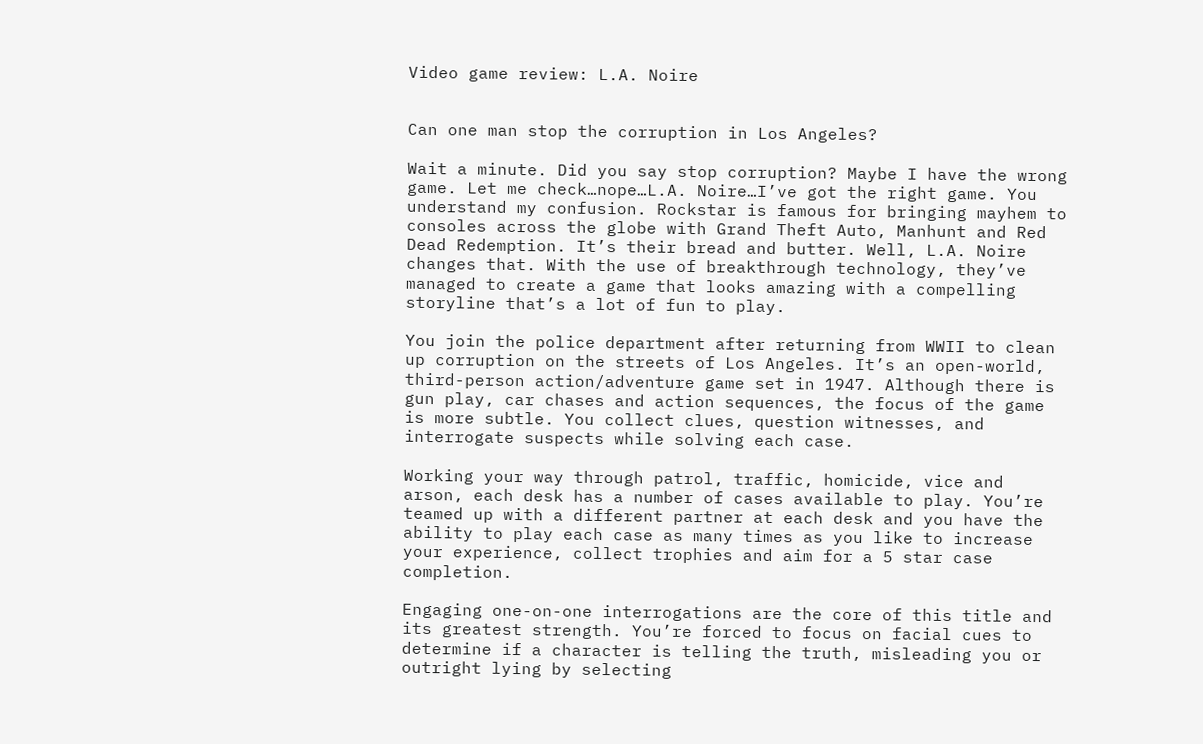Video game review: L.A. Noire


Can one man stop the corruption in Los Angeles?

Wait a minute. Did you say stop corruption? Maybe I have the wrong game. Let me check…nope…L.A. Noire…I’ve got the right game. You understand my confusion. Rockstar is famous for bringing mayhem to consoles across the globe with Grand Theft Auto, Manhunt and Red Dead Redemption. It’s their bread and butter. Well, L.A. Noire changes that. With the use of breakthrough technology, they’ve managed to create a game that looks amazing with a compelling storyline that’s a lot of fun to play.

You join the police department after returning from WWII to clean up corruption on the streets of Los Angeles. It’s an open-world, third-person action/adventure game set in 1947. Although there is gun play, car chases and action sequences, the focus of the game is more subtle. You collect clues, question witnesses, and interrogate suspects while solving each case.

Working your way through patrol, traffic, homicide, vice and arson, each desk has a number of cases available to play. You’re teamed up with a different partner at each desk and you have the ability to play each case as many times as you like to increase your experience, collect trophies and aim for a 5 star case completion.

Engaging one-on-one interrogations are the core of this title and its greatest strength. You’re forced to focus on facial cues to determine if a character is telling the truth, misleading you or outright lying by selecting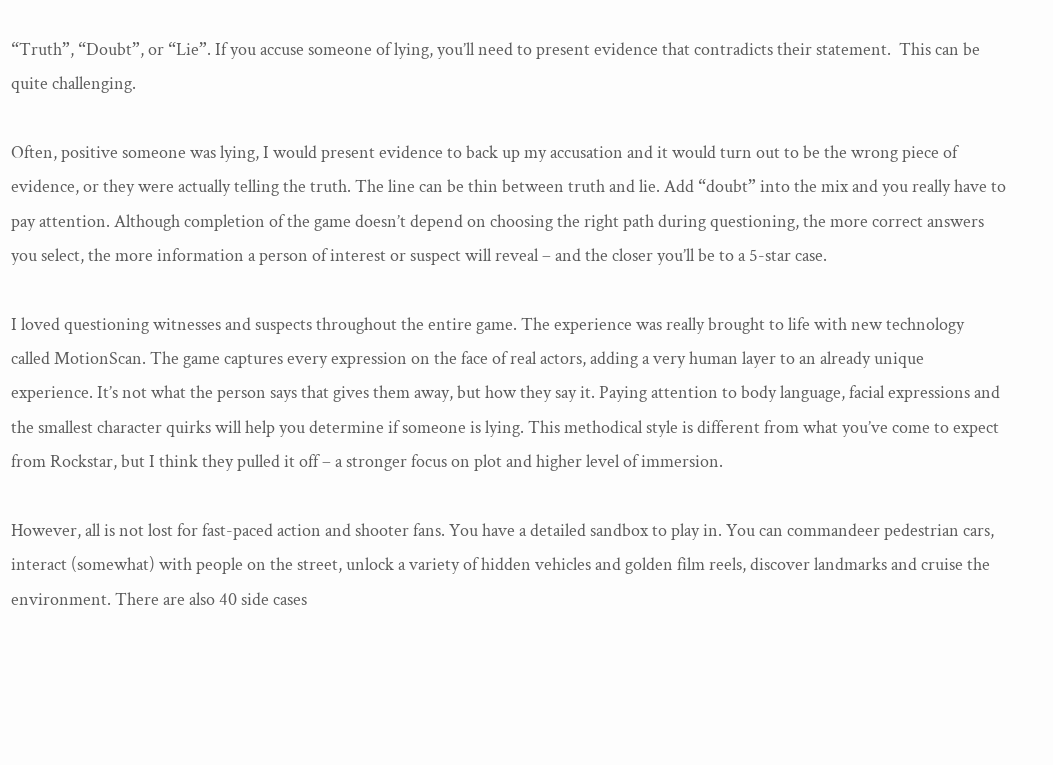“Truth”, “Doubt”, or “Lie”. If you accuse someone of lying, you’ll need to present evidence that contradicts their statement.  This can be quite challenging.

Often, positive someone was lying, I would present evidence to back up my accusation and it would turn out to be the wrong piece of evidence, or they were actually telling the truth. The line can be thin between truth and lie. Add “doubt” into the mix and you really have to pay attention. Although completion of the game doesn’t depend on choosing the right path during questioning, the more correct answers you select, the more information a person of interest or suspect will reveal – and the closer you’ll be to a 5-star case.

I loved questioning witnesses and suspects throughout the entire game. The experience was really brought to life with new technology called MotionScan. The game captures every expression on the face of real actors, adding a very human layer to an already unique experience. It’s not what the person says that gives them away, but how they say it. Paying attention to body language, facial expressions and the smallest character quirks will help you determine if someone is lying. This methodical style is different from what you’ve come to expect from Rockstar, but I think they pulled it off – a stronger focus on plot and higher level of immersion.

However, all is not lost for fast-paced action and shooter fans. You have a detailed sandbox to play in. You can commandeer pedestrian cars, interact (somewhat) with people on the street, unlock a variety of hidden vehicles and golden film reels, discover landmarks and cruise the environment. There are also 40 side cases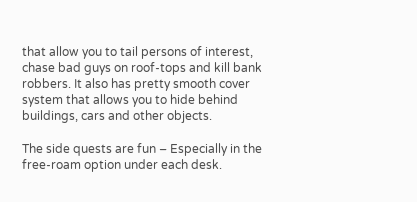that allow you to tail persons of interest, chase bad guys on roof-tops and kill bank robbers. It also has pretty smooth cover system that allows you to hide behind buildings, cars and other objects.

The side quests are fun – Especially in the free-roam option under each desk.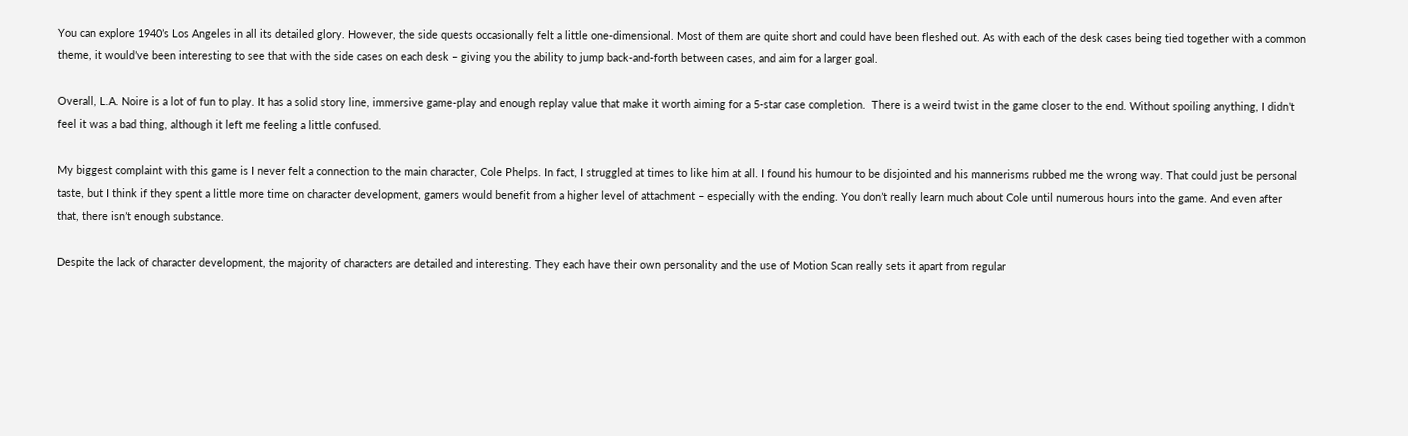You can explore 1940’s Los Angeles in all its detailed glory. However, the side quests occasionally felt a little one-dimensional. Most of them are quite short and could have been fleshed out. As with each of the desk cases being tied together with a common theme, it would’ve been interesting to see that with the side cases on each desk – giving you the ability to jump back-and-forth between cases, and aim for a larger goal.

Overall, L.A. Noire is a lot of fun to play. It has a solid story line, immersive game-play and enough replay value that make it worth aiming for a 5-star case completion.  There is a weird twist in the game closer to the end. Without spoiling anything, I didn’t feel it was a bad thing, although it left me feeling a little confused.

My biggest complaint with this game is I never felt a connection to the main character, Cole Phelps. In fact, I struggled at times to like him at all. I found his humour to be disjointed and his mannerisms rubbed me the wrong way. That could just be personal taste, but I think if they spent a little more time on character development, gamers would benefit from a higher level of attachment – especially with the ending. You don’t really learn much about Cole until numerous hours into the game. And even after that, there isn’t enough substance.

Despite the lack of character development, the majority of characters are detailed and interesting. They each have their own personality and the use of Motion Scan really sets it apart from regular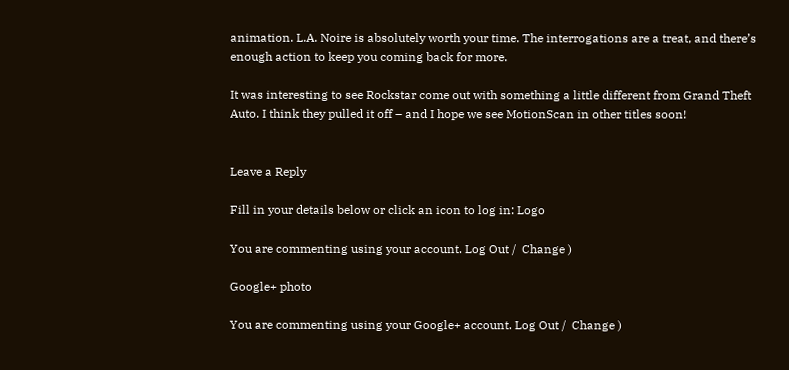animation. L.A. Noire is absolutely worth your time. The interrogations are a treat, and there’s enough action to keep you coming back for more.

It was interesting to see Rockstar come out with something a little different from Grand Theft Auto. I think they pulled it off – and I hope we see MotionScan in other titles soon!


Leave a Reply

Fill in your details below or click an icon to log in: Logo

You are commenting using your account. Log Out /  Change )

Google+ photo

You are commenting using your Google+ account. Log Out /  Change )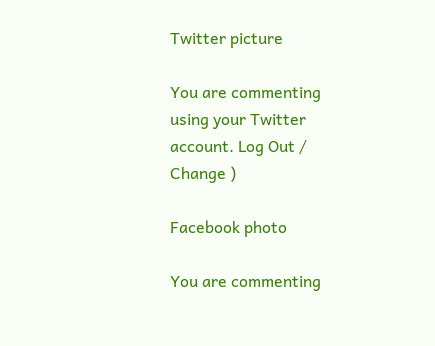Twitter picture

You are commenting using your Twitter account. Log Out /  Change )

Facebook photo

You are commenting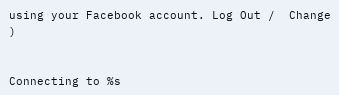using your Facebook account. Log Out /  Change )


Connecting to %s